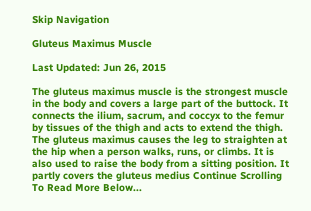Skip Navigation

Gluteus Maximus Muscle

Last Updated: Jun 26, 2015

The gluteus maximus muscle is the strongest muscle in the body and covers a large part of the buttock. It connects the ilium, sacrum, and coccyx to the femur by tissues of the thigh and acts to extend the thigh. The gluteus maximus causes the leg to straighten at the hip when a person walks, runs, or climbs. It is also used to raise the body from a sitting position. It partly covers the gluteus medius Continue Scrolling To Read More Below...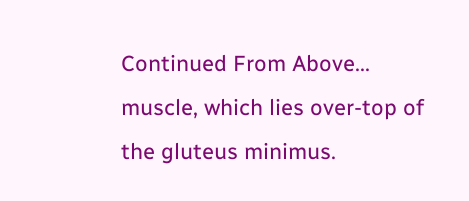Continued From Above... muscle, which lies over-top of the gluteus minimus.